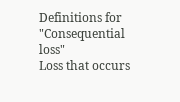Definitions for "Consequential loss"
Loss that occurs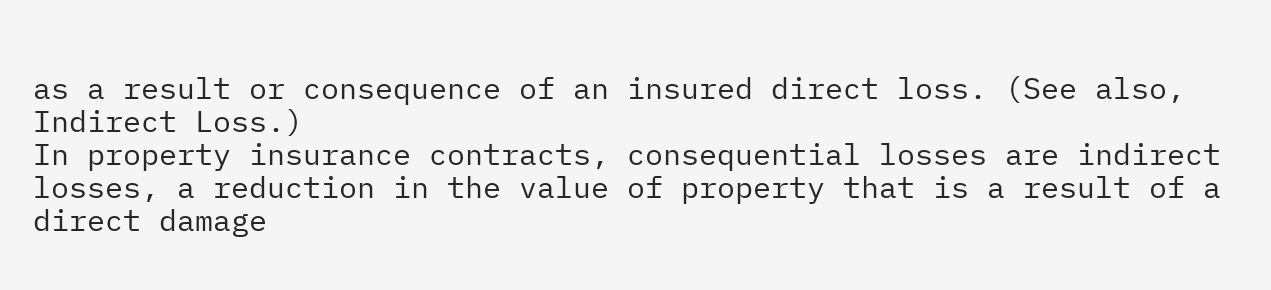as a result or consequence of an insured direct loss. (See also, Indirect Loss.)
In property insurance contracts, consequential losses are indirect losses, a reduction in the value of property that is a result of a direct damage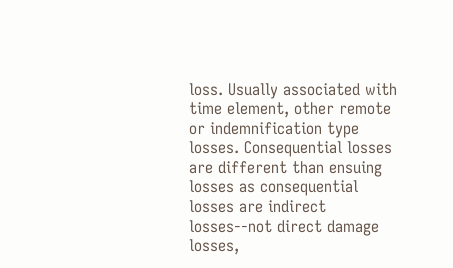loss. Usually associated with time element, other remote or indemnification type losses. Consequential losses are different than ensuing losses as consequential losses are indirect losses--not direct damage losses,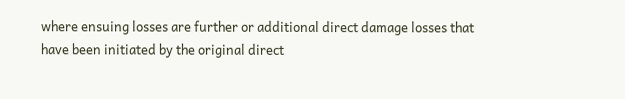where ensuing losses are further or additional direct damage losses that have been initiated by the original direct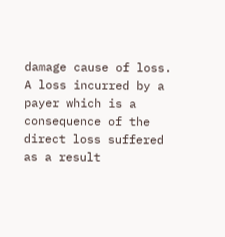damage cause of loss.
A loss incurred by a payer which is a consequence of the direct loss suffered as a result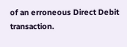of an erroneous Direct Debit transaction.